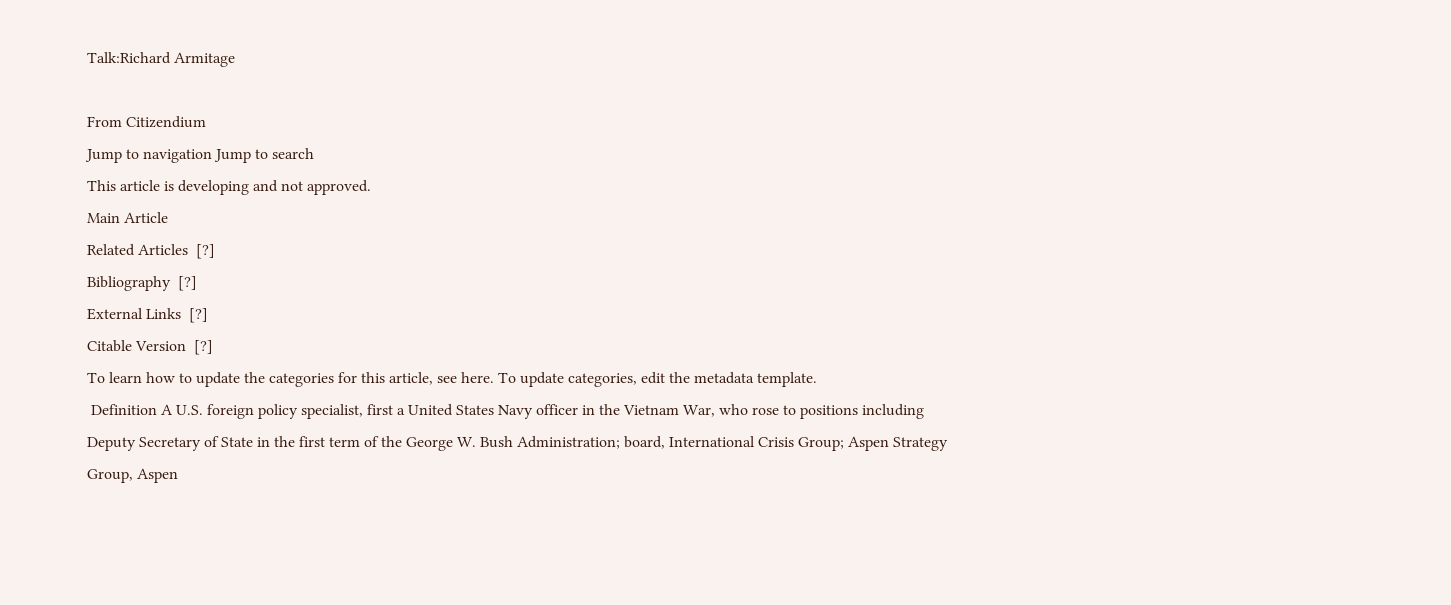Talk:Richard Armitage

From Citizendium
Jump to navigation Jump to search
This article is developing and not approved.
Main Article
Related Articles  [?]
Bibliography  [?]
External Links  [?]
Citable Version  [?]
To learn how to update the categories for this article, see here. To update categories, edit the metadata template.
 Definition A U.S. foreign policy specialist, first a United States Navy officer in the Vietnam War, who rose to positions including Deputy Secretary of State in the first term of the George W. Bush Administration; board, International Crisis Group; Aspen Strategy Group, Aspen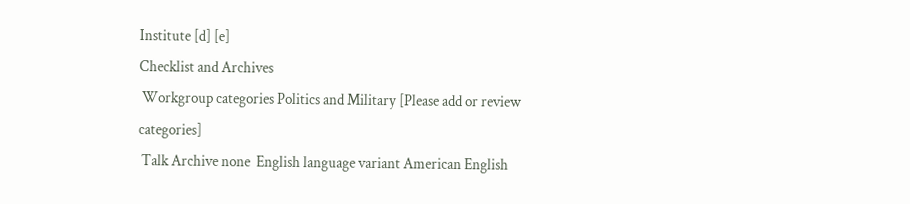Institute [d] [e]
Checklist and Archives
 Workgroup categories Politics and Military [Please add or review categories]
 Talk Archive none  English language variant American English